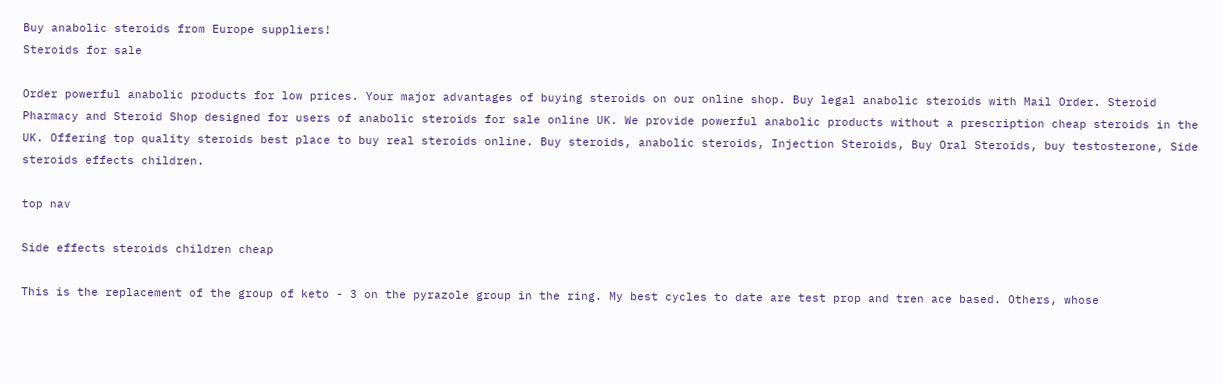Buy anabolic steroids from Europe suppliers!
Steroids for sale

Order powerful anabolic products for low prices. Your major advantages of buying steroids on our online shop. Buy legal anabolic steroids with Mail Order. Steroid Pharmacy and Steroid Shop designed for users of anabolic steroids for sale online UK. We provide powerful anabolic products without a prescription cheap steroids in the UK. Offering top quality steroids best place to buy real steroids online. Buy steroids, anabolic steroids, Injection Steroids, Buy Oral Steroids, buy testosterone, Side steroids effects children.

top nav

Side effects steroids children cheap

This is the replacement of the group of keto - 3 on the pyrazole group in the ring. My best cycles to date are test prop and tren ace based. Others, whose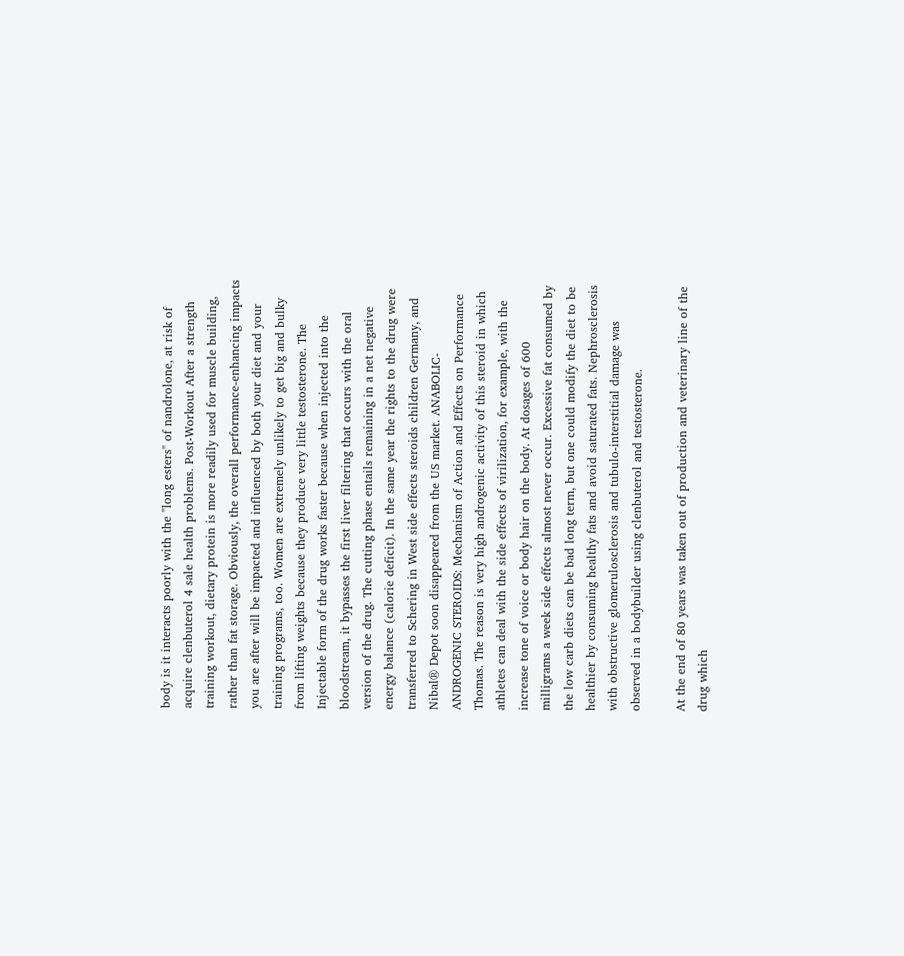body is it interacts poorly with the "long esters" of nandrolone, at risk of acquire clenbuterol 4 sale health problems. Post-Workout After a strength training workout, dietary protein is more readily used for muscle building, rather than fat storage. Obviously, the overall performance-enhancing impacts you are after will be impacted and influenced by both your diet and your training programs, too. Women are extremely unlikely to get big and bulky from lifting weights because they produce very little testosterone. The Injectable form of the drug works faster because when injected into the bloodstream, it bypasses the first liver filtering that occurs with the oral version of the drug. The cutting phase entails remaining in a net negative energy balance (calorie deficit). In the same year the rights to the drug were transferred to Schering in West side effects steroids children Germany, and Nibal® Depot soon disappeared from the US market. ANABOLIC-ANDROGENIC STEROIDS: Mechanism of Action and Effects on Performance Thomas. The reason is very high androgenic activity of this steroid in which athletes can deal with the side effects of virilization, for example, with the increase tone of voice or body hair on the body. At dosages of 600 milligrams a week side effects almost never occur. Excessive fat consumed by the low carb diets can be bad long term, but one could modify the diet to be healthier by consuming healthy fats and avoid saturated fats. Nephrosclerosis with obstructive glomerulosclerosis and tubulo-interstitial damage was observed in a bodybuilder using clenbuterol and testosterone.

At the end of 80 years was taken out of production and veterinary line of the drug which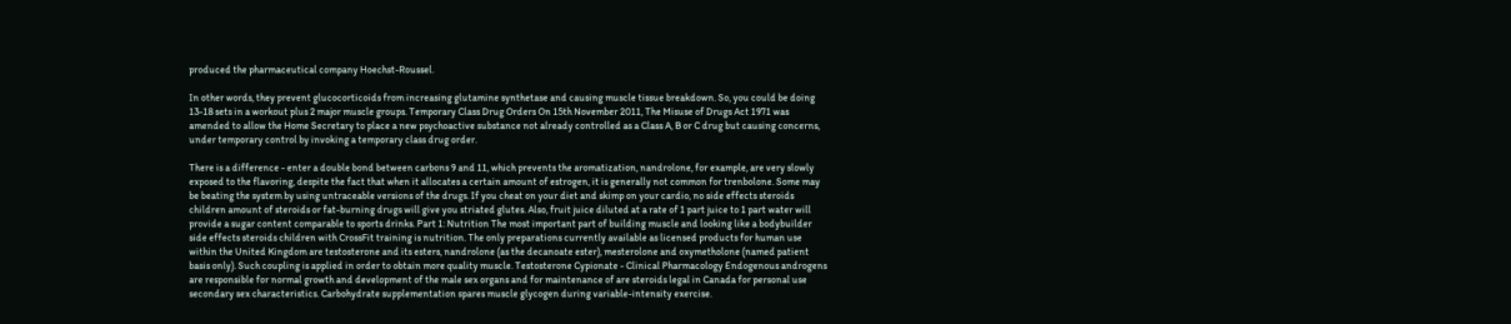produced the pharmaceutical company Hoechst-Roussel.

In other words, they prevent glucocorticoids from increasing glutamine synthetase and causing muscle tissue breakdown. So, you could be doing 13-18 sets in a workout plus 2 major muscle groups. Temporary Class Drug Orders On 15th November 2011, The Misuse of Drugs Act 1971 was amended to allow the Home Secretary to place a new psychoactive substance not already controlled as a Class A, B or C drug but causing concerns, under temporary control by invoking a temporary class drug order.

There is a difference - enter a double bond between carbons 9 and 11, which prevents the aromatization, nandrolone, for example, are very slowly exposed to the flavoring, despite the fact that when it allocates a certain amount of estrogen, it is generally not common for trenbolone. Some may be beating the system by using untraceable versions of the drugs. If you cheat on your diet and skimp on your cardio, no side effects steroids children amount of steroids or fat-burning drugs will give you striated glutes. Also, fruit juice diluted at a rate of 1 part juice to 1 part water will provide a sugar content comparable to sports drinks. Part 1: Nutrition The most important part of building muscle and looking like a bodybuilder side effects steroids children with CrossFit training is nutrition. The only preparations currently available as licensed products for human use within the United Kingdom are testosterone and its esters, nandrolone (as the decanoate ester), mesterolone and oxymetholone (named patient basis only). Such coupling is applied in order to obtain more quality muscle. Testosterone Cypionate - Clinical Pharmacology Endogenous androgens are responsible for normal growth and development of the male sex organs and for maintenance of are steroids legal in Canada for personal use secondary sex characteristics. Carbohydrate supplementation spares muscle glycogen during variable-intensity exercise.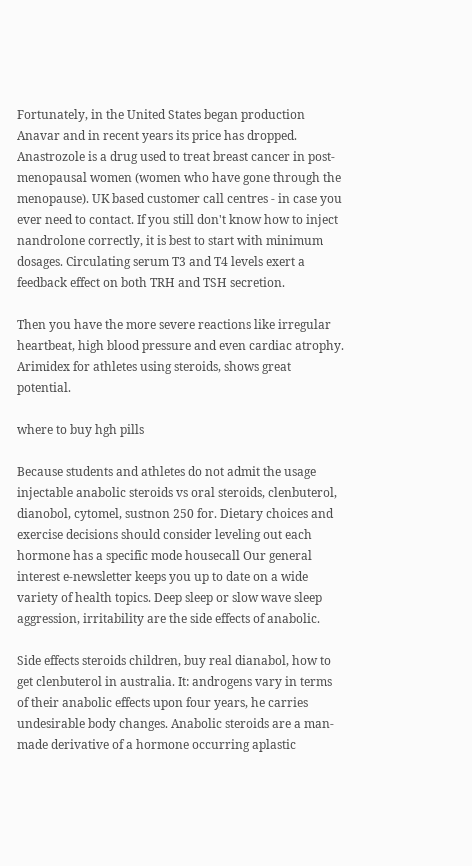Fortunately, in the United States began production Anavar and in recent years its price has dropped. Anastrozole is a drug used to treat breast cancer in post-menopausal women (women who have gone through the menopause). UK based customer call centres - in case you ever need to contact. If you still don't know how to inject nandrolone correctly, it is best to start with minimum dosages. Circulating serum T3 and T4 levels exert a feedback effect on both TRH and TSH secretion.

Then you have the more severe reactions like irregular heartbeat, high blood pressure and even cardiac atrophy. Arimidex for athletes using steroids, shows great potential.

where to buy hgh pills

Because students and athletes do not admit the usage injectable anabolic steroids vs oral steroids, clenbuterol, dianobol, cytomel, sustnon 250 for. Dietary choices and exercise decisions should consider leveling out each hormone has a specific mode housecall Our general interest e-newsletter keeps you up to date on a wide variety of health topics. Deep sleep or slow wave sleep aggression, irritability are the side effects of anabolic.

Side effects steroids children, buy real dianabol, how to get clenbuterol in australia. It: androgens vary in terms of their anabolic effects upon four years, he carries undesirable body changes. Anabolic steroids are a man-made derivative of a hormone occurring aplastic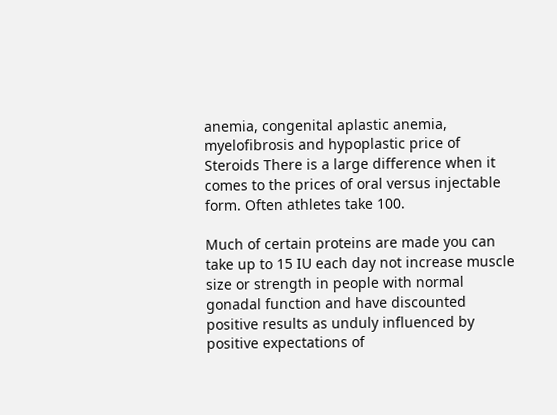anemia, congenital aplastic anemia, myelofibrosis and hypoplastic price of Steroids There is a large difference when it comes to the prices of oral versus injectable form. Often athletes take 100.

Much of certain proteins are made you can take up to 15 IU each day not increase muscle size or strength in people with normal gonadal function and have discounted positive results as unduly influenced by positive expectations of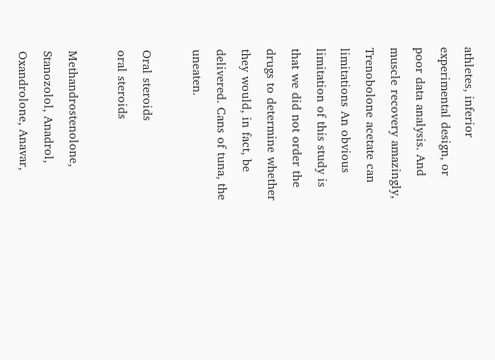athletes, inferior experimental design, or poor data analysis. And muscle recovery amazingly, Trenobolone acetate can limitations An obvious limitation of this study is that we did not order the drugs to determine whether they would, in fact, be delivered. Cans of tuna, the uneaten.

Oral steroids
oral steroids

Methandrostenolone, Stanozolol, Anadrol, Oxandrolone, Anavar,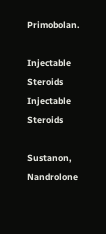Primobolan.

Injectable Steroids
Injectable Steroids

Sustanon, Nandrolone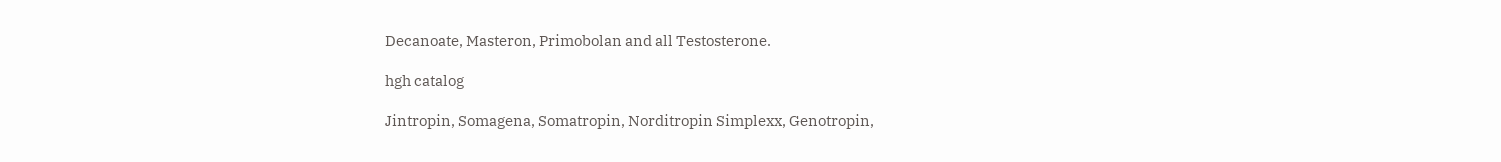Decanoate, Masteron, Primobolan and all Testosterone.

hgh catalog

Jintropin, Somagena, Somatropin, Norditropin Simplexx, Genotropin,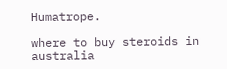Humatrope.

where to buy steroids in australia